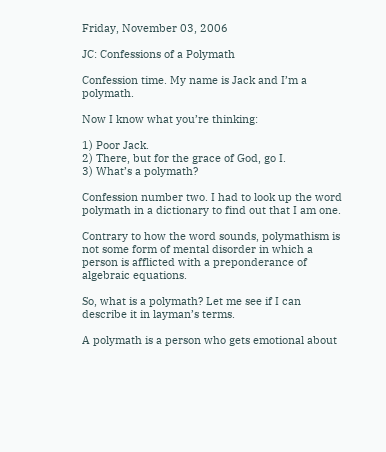Friday, November 03, 2006

JC: Confessions of a Polymath

Confession time. My name is Jack and I’m a polymath.

Now I know what you’re thinking:

1) Poor Jack.
2) There, but for the grace of God, go I.
3) What’s a polymath?

Confession number two. I had to look up the word polymath in a dictionary to find out that I am one.

Contrary to how the word sounds, polymathism is not some form of mental disorder in which a person is afflicted with a preponderance of algebraic equations.

So, what is a polymath? Let me see if I can describe it in layman’s terms.

A polymath is a person who gets emotional about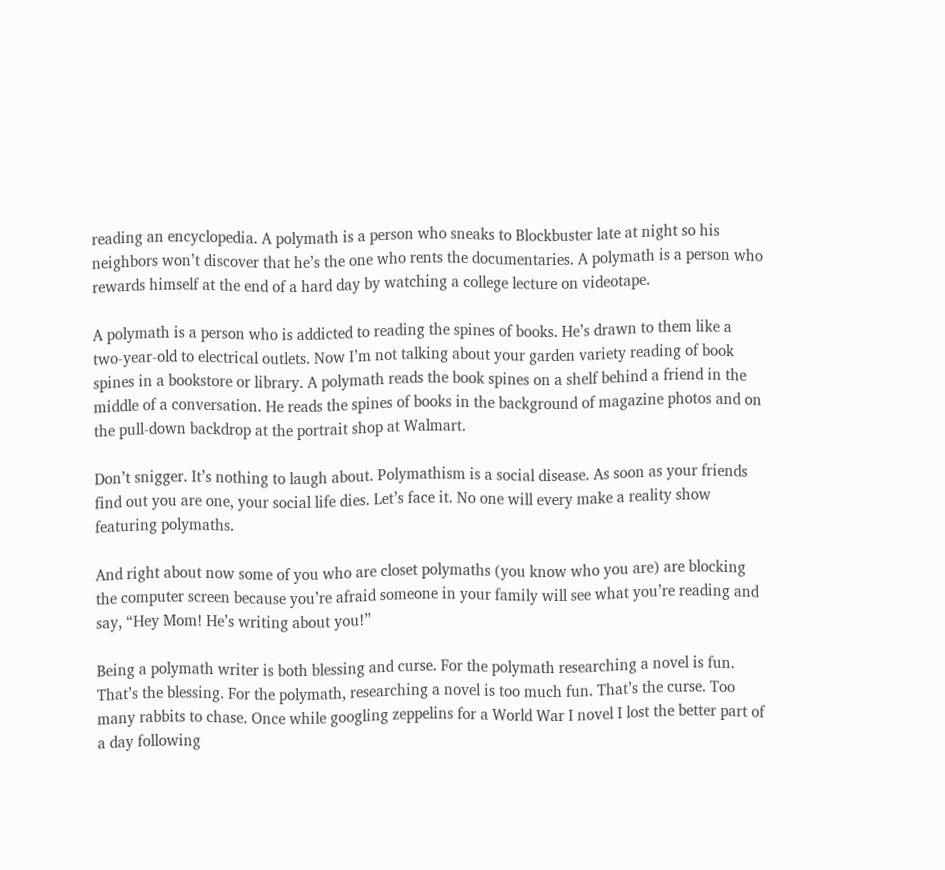reading an encyclopedia. A polymath is a person who sneaks to Blockbuster late at night so his neighbors won’t discover that he’s the one who rents the documentaries. A polymath is a person who rewards himself at the end of a hard day by watching a college lecture on videotape.

A polymath is a person who is addicted to reading the spines of books. He’s drawn to them like a two-year-old to electrical outlets. Now I’m not talking about your garden variety reading of book spines in a bookstore or library. A polymath reads the book spines on a shelf behind a friend in the middle of a conversation. He reads the spines of books in the background of magazine photos and on the pull-down backdrop at the portrait shop at Walmart.

Don’t snigger. It’s nothing to laugh about. Polymathism is a social disease. As soon as your friends find out you are one, your social life dies. Let’s face it. No one will every make a reality show featuring polymaths.

And right about now some of you who are closet polymaths (you know who you are) are blocking the computer screen because you’re afraid someone in your family will see what you’re reading and say, “Hey Mom! He’s writing about you!”

Being a polymath writer is both blessing and curse. For the polymath researching a novel is fun. That’s the blessing. For the polymath, researching a novel is too much fun. That’s the curse. Too many rabbits to chase. Once while googling zeppelins for a World War I novel I lost the better part of a day following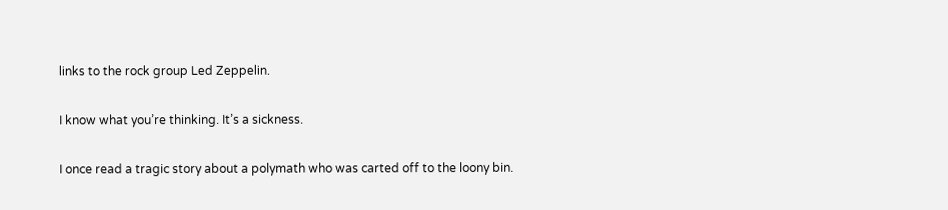links to the rock group Led Zeppelin.

I know what you’re thinking. It’s a sickness.

I once read a tragic story about a polymath who was carted off to the loony bin.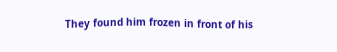They found him frozen in front of his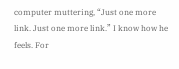computer muttering, “Just one more link. Just one more link.” I know how he feels. For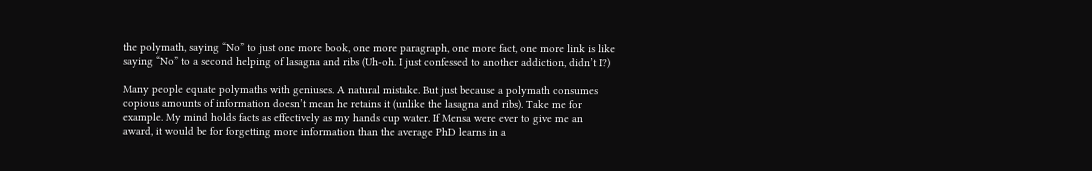the polymath, saying “No” to just one more book, one more paragraph, one more fact, one more link is like saying “No” to a second helping of lasagna and ribs (Uh-oh. I just confessed to another addiction, didn’t I?)

Many people equate polymaths with geniuses. A natural mistake. But just because a polymath consumes copious amounts of information doesn’t mean he retains it (unlike the lasagna and ribs). Take me for example. My mind holds facts as effectively as my hands cup water. If Mensa were ever to give me an award, it would be for forgetting more information than the average PhD learns in a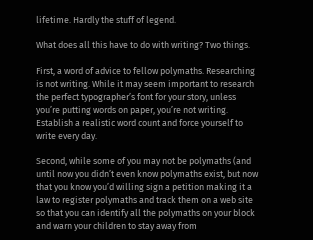lifetime. Hardly the stuff of legend.

What does all this have to do with writing? Two things.

First, a word of advice to fellow polymaths. Researching is not writing. While it may seem important to research the perfect typographer’s font for your story, unless you’re putting words on paper, you’re not writing. Establish a realistic word count and force yourself to write every day.

Second, while some of you may not be polymaths (and until now you didn’t even know polymaths exist, but now that you know you’d willing sign a petition making it a law to register polymaths and track them on a web site so that you can identify all the polymaths on your block and warn your children to stay away from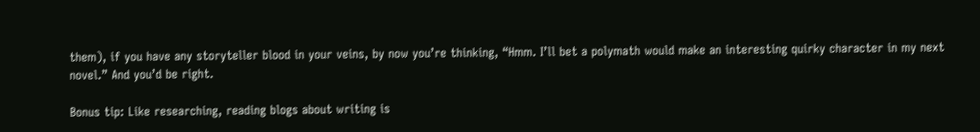them), if you have any storyteller blood in your veins, by now you’re thinking, “Hmm. I’ll bet a polymath would make an interesting quirky character in my next novel.” And you’d be right.

Bonus tip: Like researching, reading blogs about writing is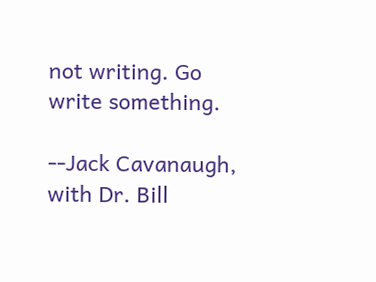not writing. Go write something.

--Jack Cavanaugh, with Dr. Bill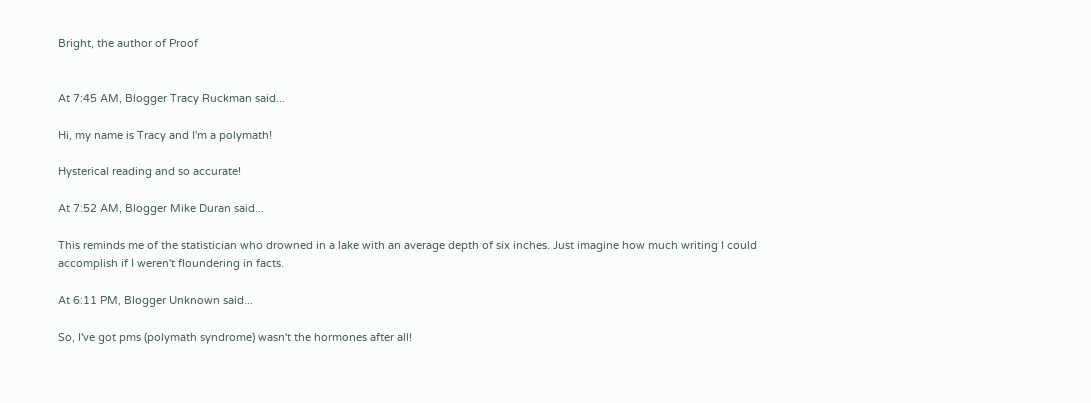Bright, the author of Proof


At 7:45 AM, Blogger Tracy Ruckman said...

Hi, my name is Tracy and I'm a polymath!

Hysterical reading and so accurate!

At 7:52 AM, Blogger Mike Duran said...

This reminds me of the statistician who drowned in a lake with an average depth of six inches. Just imagine how much writing I could accomplish if I weren't floundering in facts.

At 6:11 PM, Blogger Unknown said...

So, I've got pms (polymath syndrome) wasn't the hormones after all!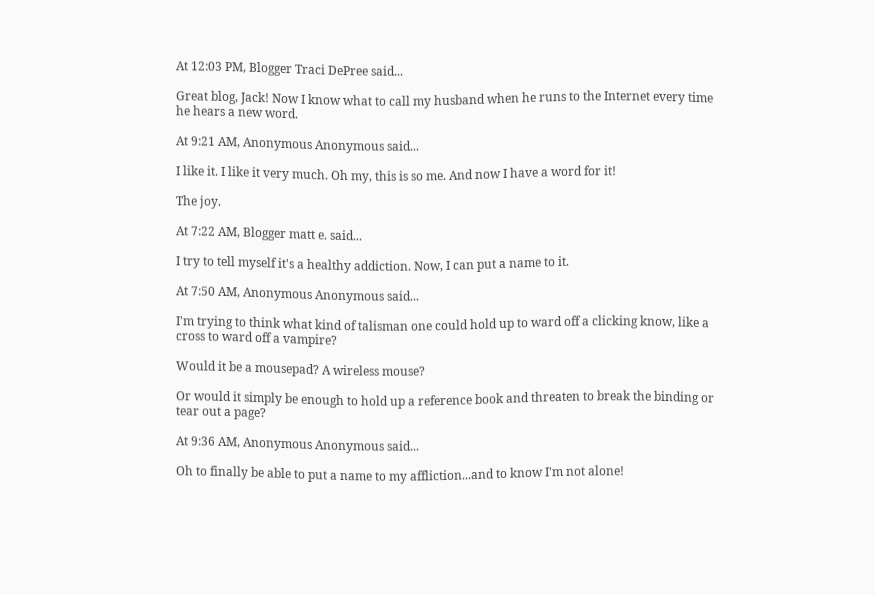At 12:03 PM, Blogger Traci DePree said...

Great blog, Jack! Now I know what to call my husband when he runs to the Internet every time he hears a new word.

At 9:21 AM, Anonymous Anonymous said...

I like it. I like it very much. Oh my, this is so me. And now I have a word for it!

The joy.

At 7:22 AM, Blogger matt e. said...

I try to tell myself it's a healthy addiction. Now, I can put a name to it.

At 7:50 AM, Anonymous Anonymous said...

I'm trying to think what kind of talisman one could hold up to ward off a clicking know, like a cross to ward off a vampire?

Would it be a mousepad? A wireless mouse?

Or would it simply be enough to hold up a reference book and threaten to break the binding or tear out a page?

At 9:36 AM, Anonymous Anonymous said...

Oh to finally be able to put a name to my affliction...and to know I'm not alone!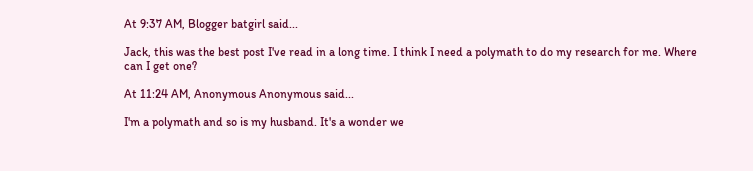At 9:37 AM, Blogger batgirl said...

Jack, this was the best post I've read in a long time. I think I need a polymath to do my research for me. Where can I get one?

At 11:24 AM, Anonymous Anonymous said...

I'm a polymath and so is my husband. It's a wonder we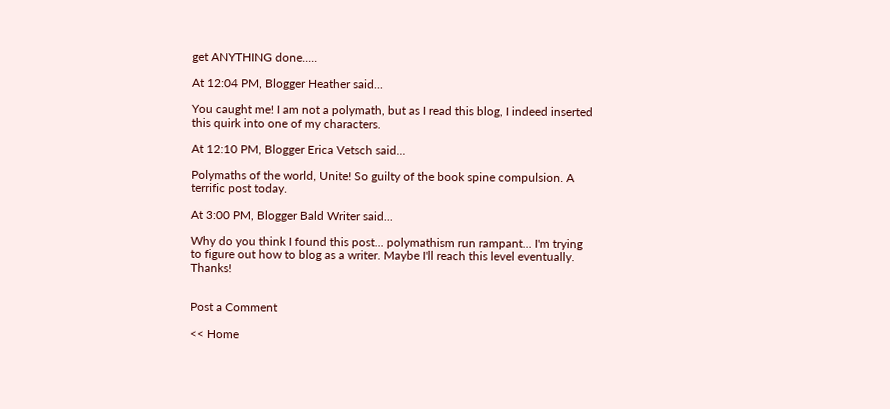get ANYTHING done.....

At 12:04 PM, Blogger Heather said...

You caught me! I am not a polymath, but as I read this blog, I indeed inserted this quirk into one of my characters.

At 12:10 PM, Blogger Erica Vetsch said...

Polymaths of the world, Unite! So guilty of the book spine compulsion. A terrific post today.

At 3:00 PM, Blogger Bald Writer said...

Why do you think I found this post... polymathism run rampant... I'm trying to figure out how to blog as a writer. Maybe I'll reach this level eventually. Thanks!


Post a Comment

<< Home